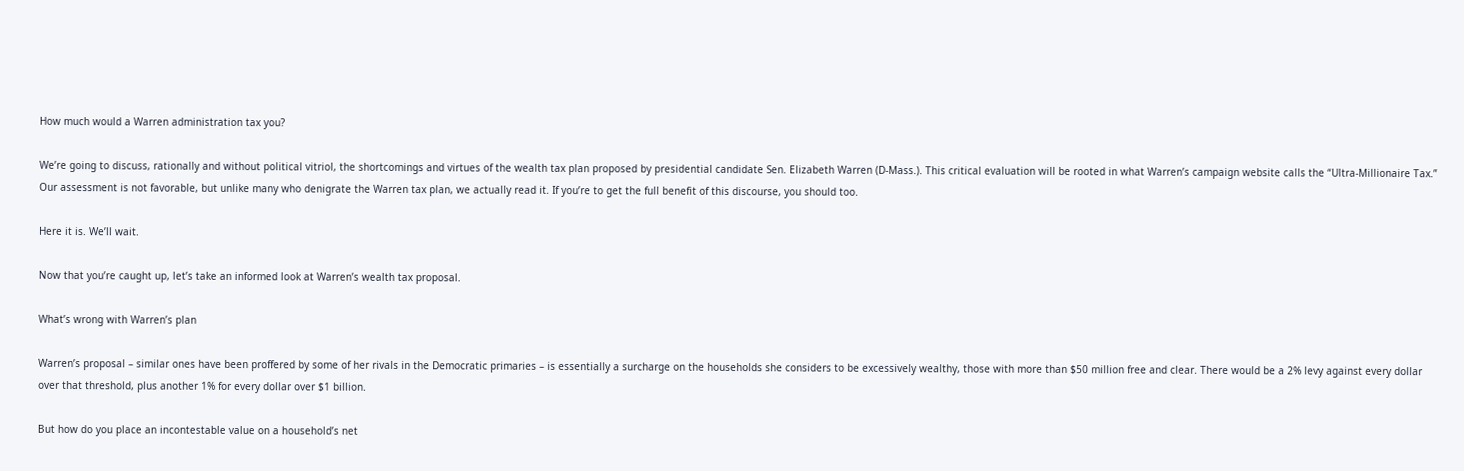How much would a Warren administration tax you?

We’re going to discuss, rationally and without political vitriol, the shortcomings and virtues of the wealth tax plan proposed by presidential candidate Sen. Elizabeth Warren (D-Mass.). This critical evaluation will be rooted in what Warren’s campaign website calls the “Ultra-Millionaire Tax.” Our assessment is not favorable, but unlike many who denigrate the Warren tax plan, we actually read it. If you’re to get the full benefit of this discourse, you should too.

Here it is. We’ll wait.

Now that you’re caught up, let’s take an informed look at Warren’s wealth tax proposal.

What’s wrong with Warren’s plan

Warren’s proposal – similar ones have been proffered by some of her rivals in the Democratic primaries – is essentially a surcharge on the households she considers to be excessively wealthy, those with more than $50 million free and clear. There would be a 2% levy against every dollar over that threshold, plus another 1% for every dollar over $1 billion.

But how do you place an incontestable value on a household’s net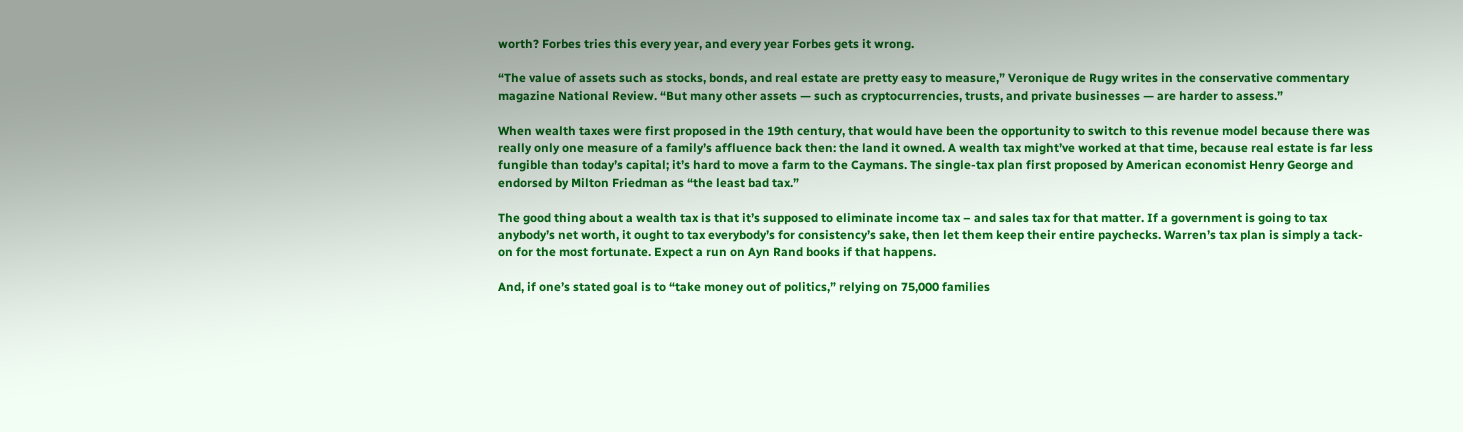worth? Forbes tries this every year, and every year Forbes gets it wrong.

“The value of assets such as stocks, bonds, and real estate are pretty easy to measure,” Veronique de Rugy writes in the conservative commentary magazine National Review. “But many other assets — such as cryptocurrencies, trusts, and private businesses — are harder to assess.”

When wealth taxes were first proposed in the 19th century, that would have been the opportunity to switch to this revenue model because there was really only one measure of a family’s affluence back then: the land it owned. A wealth tax might’ve worked at that time, because real estate is far less fungible than today’s capital; it’s hard to move a farm to the Caymans. The single-tax plan first proposed by American economist Henry George and endorsed by Milton Friedman as “the least bad tax.”

The good thing about a wealth tax is that it’s supposed to eliminate income tax – and sales tax for that matter. If a government is going to tax anybody’s net worth, it ought to tax everybody’s for consistency’s sake, then let them keep their entire paychecks. Warren’s tax plan is simply a tack-on for the most fortunate. Expect a run on Ayn Rand books if that happens.

And, if one’s stated goal is to “take money out of politics,” relying on 75,000 families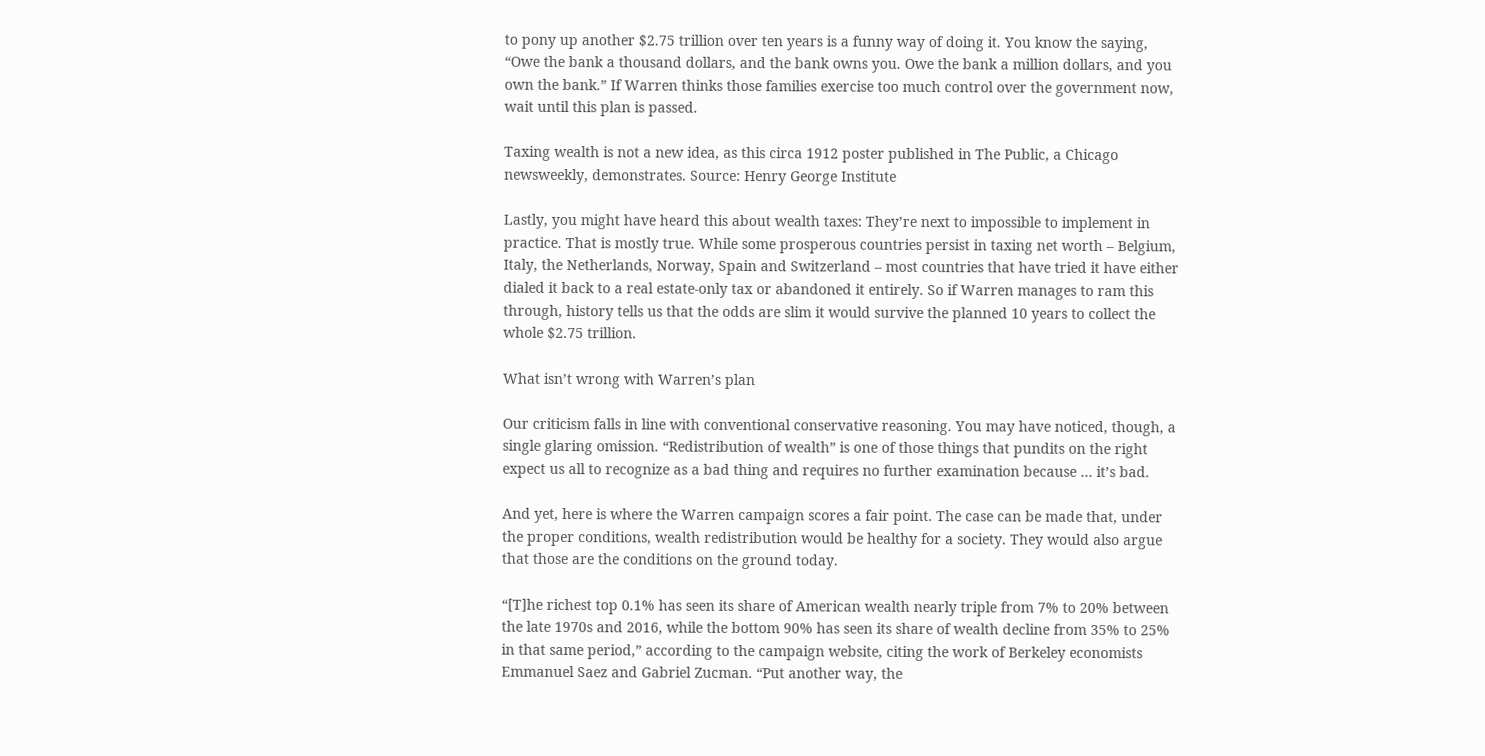to pony up another $2.75 trillion over ten years is a funny way of doing it. You know the saying, “Owe the bank a thousand dollars, and the bank owns you. Owe the bank a million dollars, and you own the bank.” If Warren thinks those families exercise too much control over the government now, wait until this plan is passed.

Taxing wealth is not a new idea, as this circa 1912 poster published in The Public, a Chicago newsweekly, demonstrates. Source: Henry George Institute

Lastly, you might have heard this about wealth taxes: They’re next to impossible to implement in practice. That is mostly true. While some prosperous countries persist in taxing net worth – Belgium, Italy, the Netherlands, Norway, Spain and Switzerland – most countries that have tried it have either dialed it back to a real estate-only tax or abandoned it entirely. So if Warren manages to ram this through, history tells us that the odds are slim it would survive the planned 10 years to collect the whole $2.75 trillion.

What isn’t wrong with Warren’s plan

Our criticism falls in line with conventional conservative reasoning. You may have noticed, though, a single glaring omission. “Redistribution of wealth” is one of those things that pundits on the right expect us all to recognize as a bad thing and requires no further examination because … it’s bad.

And yet, here is where the Warren campaign scores a fair point. The case can be made that, under the proper conditions, wealth redistribution would be healthy for a society. They would also argue that those are the conditions on the ground today.

“[T]he richest top 0.1% has seen its share of American wealth nearly triple from 7% to 20% between the late 1970s and 2016, while the bottom 90% has seen its share of wealth decline from 35% to 25% in that same period,” according to the campaign website, citing the work of Berkeley economists Emmanuel Saez and Gabriel Zucman. “Put another way, the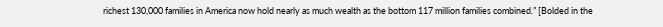richest 130,000 families in America now hold nearly as much wealth as the bottom 117 million families combined.” [Bolded in the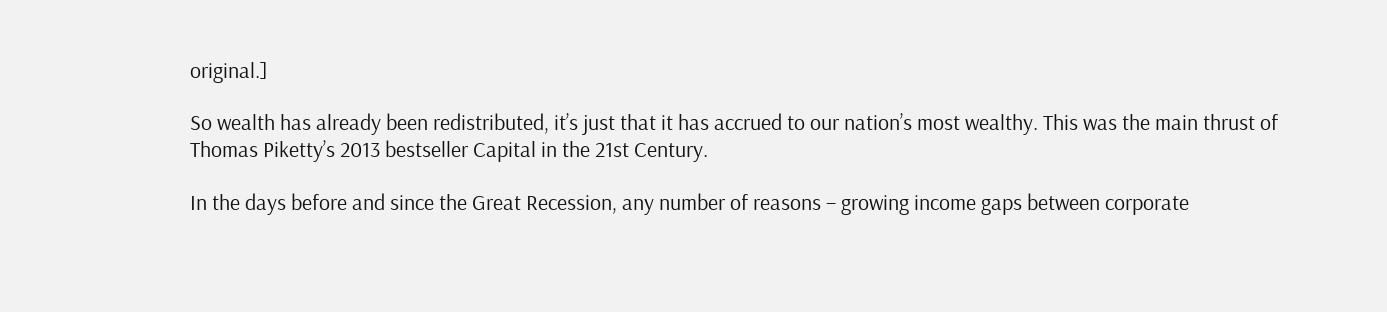original.]

So wealth has already been redistributed, it’s just that it has accrued to our nation’s most wealthy. This was the main thrust of Thomas Piketty’s 2013 bestseller Capital in the 21st Century.

In the days before and since the Great Recession, any number of reasons – growing income gaps between corporate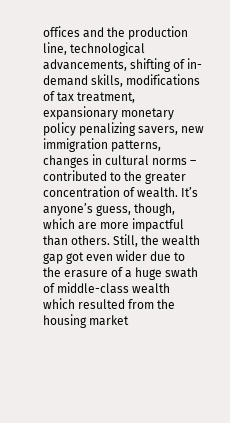offices and the production line, technological advancements, shifting of in-demand skills, modifications of tax treatment, expansionary monetary policy penalizing savers, new immigration patterns, changes in cultural norms – contributed to the greater concentration of wealth. It’s anyone’s guess, though, which are more impactful than others. Still, the wealth gap got even wider due to the erasure of a huge swath of middle-class wealth which resulted from the housing market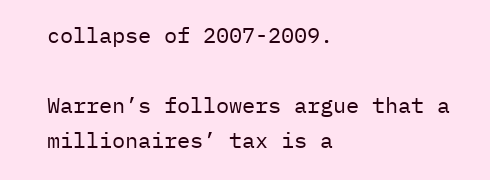collapse of 2007-2009.

Warren’s followers argue that a millionaires’ tax is a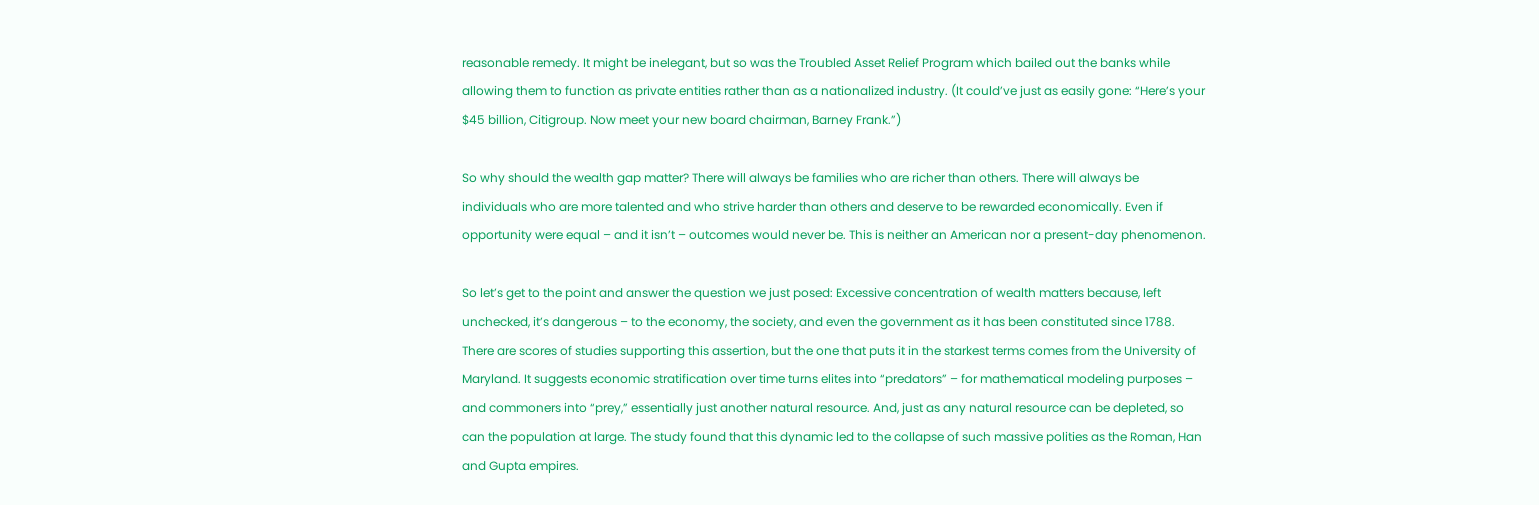reasonable remedy. It might be inelegant, but so was the Troubled Asset Relief Program which bailed out the banks while allowing them to function as private entities rather than as a nationalized industry. (It could’ve just as easily gone: “Here’s your $45 billion, Citigroup. Now meet your new board chairman, Barney Frank.”)

So why should the wealth gap matter? There will always be families who are richer than others. There will always be individuals who are more talented and who strive harder than others and deserve to be rewarded economically. Even if opportunity were equal – and it isn’t – outcomes would never be. This is neither an American nor a present-day phenomenon.

So let’s get to the point and answer the question we just posed: Excessive concentration of wealth matters because, left unchecked, it’s dangerous – to the economy, the society, and even the government as it has been constituted since 1788. There are scores of studies supporting this assertion, but the one that puts it in the starkest terms comes from the University of Maryland. It suggests economic stratification over time turns elites into “predators” – for mathematical modeling purposes – and commoners into “prey,” essentially just another natural resource. And, just as any natural resource can be depleted, so can the population at large. The study found that this dynamic led to the collapse of such massive polities as the Roman, Han and Gupta empires.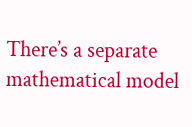There’s a separate mathematical model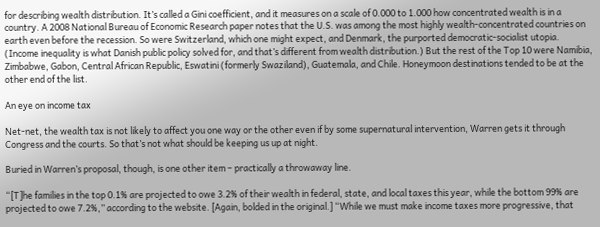for describing wealth distribution. It’s called a Gini coefficient, and it measures on a scale of 0.000 to 1.000 how concentrated wealth is in a country. A 2008 National Bureau of Economic Research paper notes that the U.S. was among the most highly wealth-concentrated countries on earth even before the recession. So were Switzerland, which one might expect, and Denmark, the purported democratic-socialist utopia. (Income inequality is what Danish public policy solved for, and that’s different from wealth distribution.) But the rest of the Top 10 were Namibia, Zimbabwe, Gabon, Central African Republic, Eswatini (formerly Swaziland), Guatemala, and Chile. Honeymoon destinations tended to be at the other end of the list.

An eye on income tax

Net-net, the wealth tax is not likely to affect you one way or the other even if by some supernatural intervention, Warren gets it through Congress and the courts. So that’s not what should be keeping us up at night.

Buried in Warren’s proposal, though, is one other item – practically a throwaway line.

“[T]he families in the top 0.1% are projected to owe 3.2% of their wealth in federal, state, and local taxes this year, while the bottom 99% are projected to owe 7.2%,” according to the website. [Again, bolded in the original.] “While we must make income taxes more progressive, that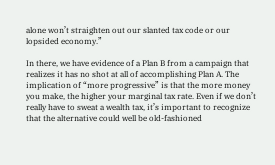alone won’t straighten out our slanted tax code or our lopsided economy.”

In there, we have evidence of a Plan B from a campaign that realizes it has no shot at all of accomplishing Plan A. The implication of “more progressive” is that the more money you make, the higher your marginal tax rate. Even if we don’t really have to sweat a wealth tax, it’s important to recognize that the alternative could well be old-fashioned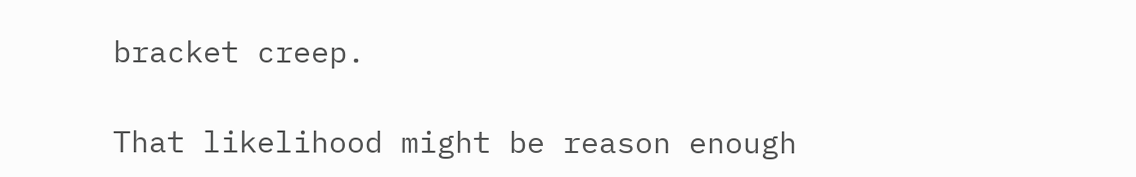bracket creep.

That likelihood might be reason enough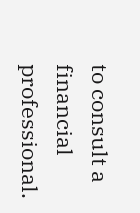to consult a financial professional.